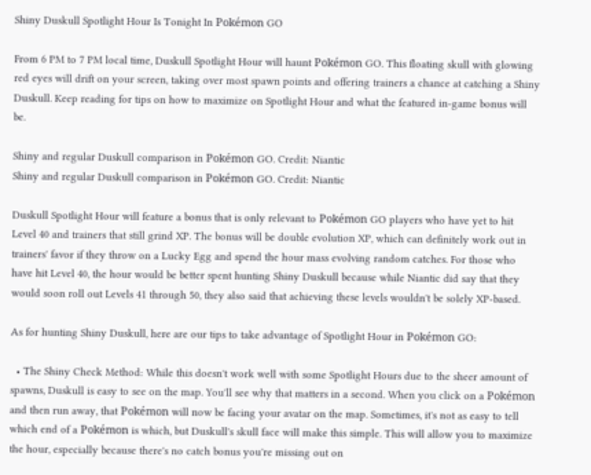Shiny Duskull Spotlight Hour Is Tonight In Pokémon GO

From 6 PM to 7 PM local time, Duskull Spotlight Hour will haunt Pokémon GO. This floating skull with glowing red eyes will drift on your screen, taking over most spawn points and offering trainers a chance at catching a Shiny Duskull. Keep reading for tips on how to maximize on Spotlight Hour and what the featured in-game bonus will be.

Shiny and regular Duskull comparison in Pokémon GO. Credit: Niantic
Shiny and regular Duskull comparison in Pokémon GO. Credit: Niantic

Duskull Spotlight Hour will feature a bonus that is only relevant to Pokémon GO players who have yet to hit Level 40 and trainers that still grind XP. The bonus will be double evolution XP, which can definitely work out in trainers' favor if they throw on a Lucky Egg and spend the hour mass evolving random catches. For those who have hit Level 40, the hour would be better spent hunting Shiny Duskull because while Niantic did say that they would soon roll out Levels 41 through 50, they also said that achieving these levels wouldn't be solely XP-based.

As for hunting Shiny Duskull, here are our tips to take advantage of Spotlight Hour in Pokémon GO:

  • The Shiny Check Method: While this doesn't work well with some Spotlight Hours due to the sheer amount of spawns, Duskull is easy to see on the map. You'll see why that matters in a second. When you click on a Pokémon and then run away, that Pokémon will now be facing your avatar on the map. Sometimes, it's not as easy to tell which end of a Pokémon is which, but Duskull's skull face will make this simple. This will allow you to maximize the hour, especially because there's no catch bonus you're missing out on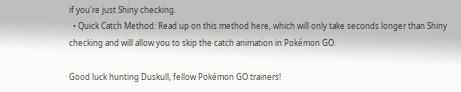if you're just Shiny checking.
  • Quick Catch Method: Read up on this method here, which will only take seconds longer than Shiny checking and will allow you to skip the catch animation in Pokémon GO.

Good luck hunting Duskull, fellow Pokémon GO trainers!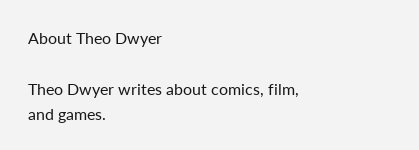About Theo Dwyer

Theo Dwyer writes about comics, film, and games.